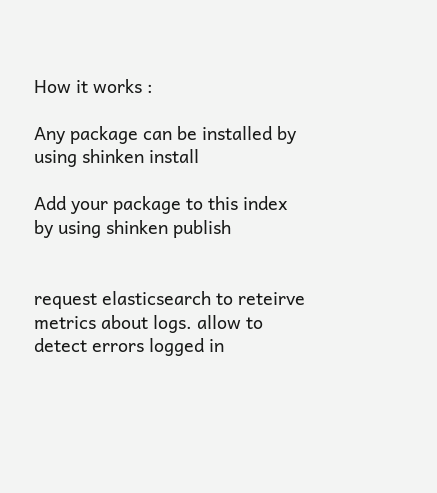How it works :

Any package can be installed by using shinken install

Add your package to this index by using shinken publish


request elasticsearch to reteirve metrics about logs. allow to detect errors logged in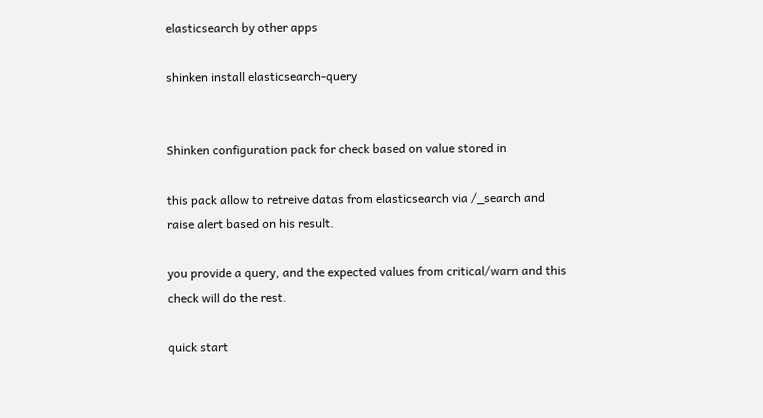elasticsearch by other apps

shinken install elasticsearch-query


Shinken configuration pack for check based on value stored in

this pack allow to retreive datas from elasticsearch via /_search and
raise alert based on his result.

you provide a query, and the expected values from critical/warn and this
check will do the rest.

quick start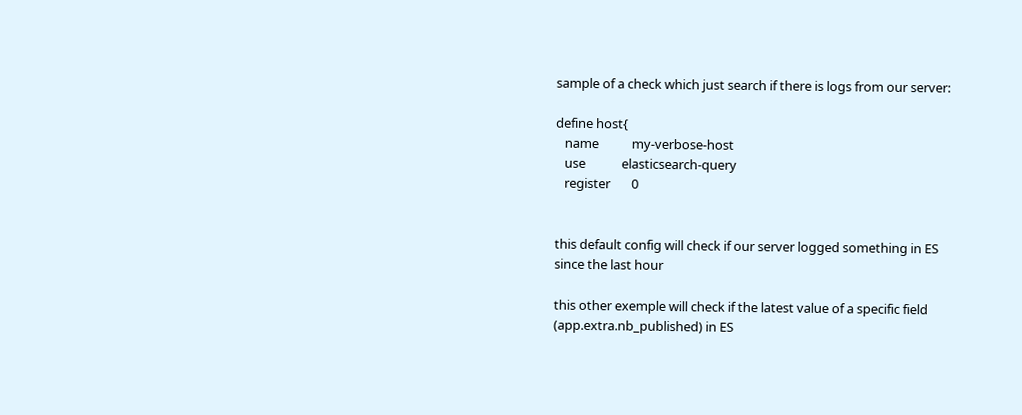sample of a check which just search if there is logs from our server:

define host{
   name           my-verbose-host
   use            elasticsearch-query
   register       0


this default config will check if our server logged something in ES
since the last hour

this other exemple will check if the latest value of a specific field
(app.extra.nb_published) in ES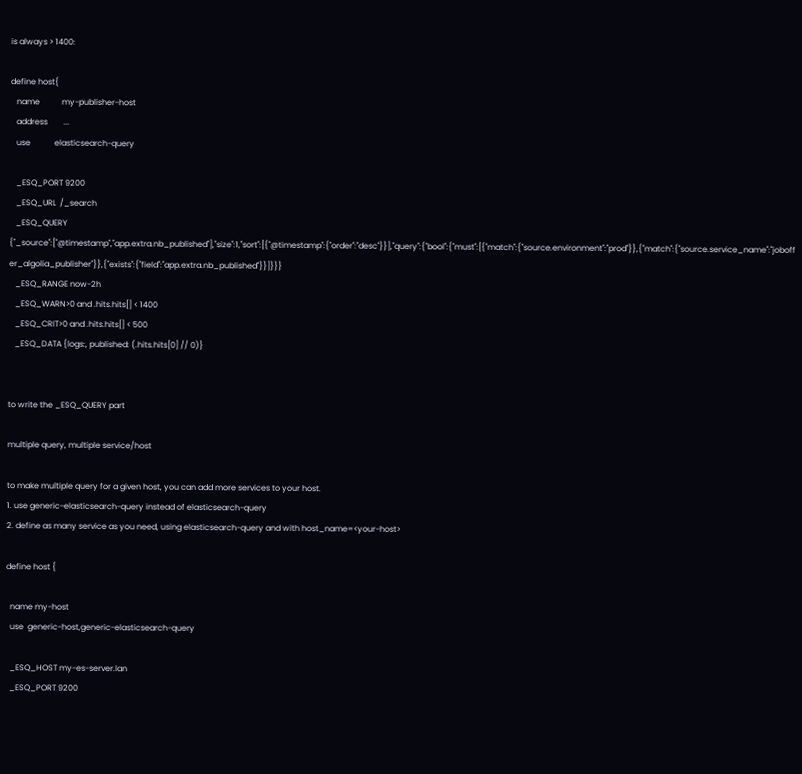is always > 1400:

define host{
   name           my-publisher-host
   address        ...
   use            elasticsearch-query

   _ESQ_PORT 9200
   _ESQ_URL  /_search
   _ESQ_QUERY  {"_source":["@timestamp","app.extra.nb_published"],"size":1,"sort":[{"@timestamp":{"order":"desc"}}],"query":{"bool":{"must":[{"match":{"source.environment":"prod"}},{"match":{"source.service_name":"joboffer_algolia_publisher"}},{"exists":{"field":"app.extra.nb_published"}}]}}}
   _ESQ_RANGE now-2h
   _ESQ_WARN>0 and .hits.hits[] < 1400
   _ESQ_CRIT>0 and .hits.hits[] < 500
   _ESQ_DATA {logs:, published: (.hits.hits[0] // 0)}


to write the _ESQ_QUERY part

multiple query, multiple service/host

to make multiple query for a given host, you can add more services to your host.
1. use generic-elasticsearch-query instead of elasticsearch-query
2. define as many service as you need, using elasticsearch-query and with host_name=<your-host>

define host {

  name my-host
  use  generic-host,generic-elasticsearch-query

  _ESQ_HOST my-es-server.lan
  _ESQ_PORT 9200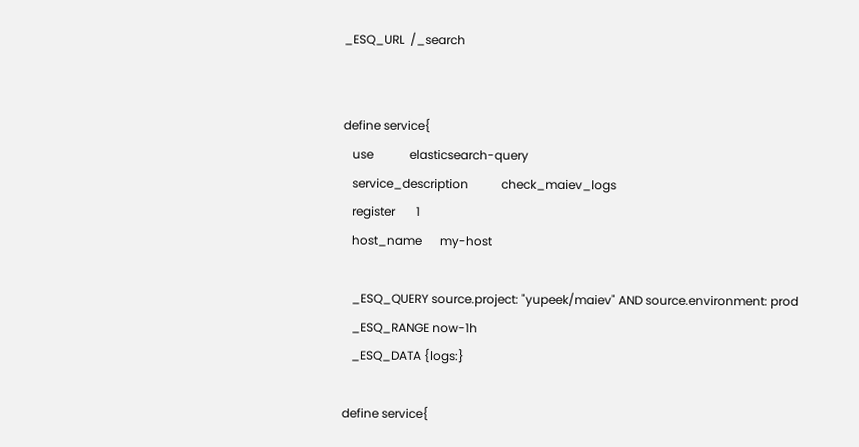_ESQ_URL  /_search


define service{
   use            elasticsearch-query
   service_description           check_maiev_logs
   register       1
   host_name      my-host

   _ESQ_QUERY source.project: "yupeek/maiev" AND source.environment: prod
   _ESQ_RANGE now-1h
   _ESQ_DATA {logs:}

define service{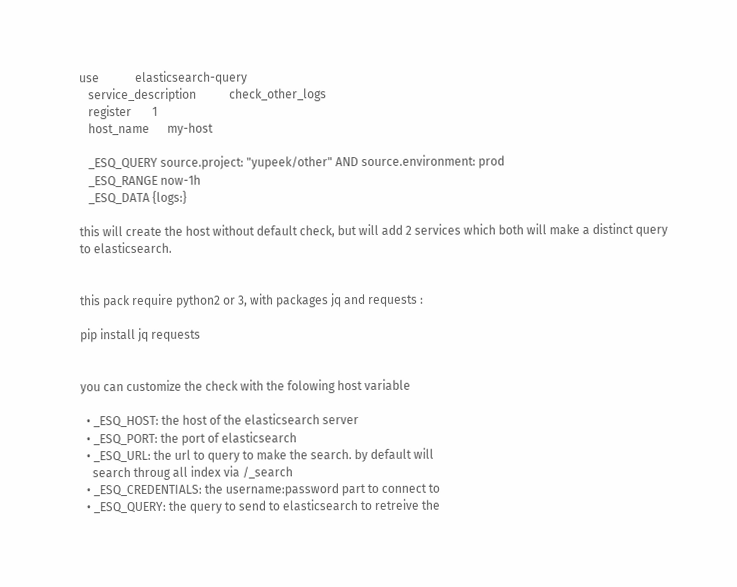use            elasticsearch-query
   service_description           check_other_logs
   register       1
   host_name      my-host

   _ESQ_QUERY source.project: "yupeek/other" AND source.environment: prod
   _ESQ_RANGE now-1h
   _ESQ_DATA {logs:}

this will create the host without default check, but will add 2 services which both will make a distinct query to elasticsearch.


this pack require python2 or 3, with packages jq and requests :

pip install jq requests


you can customize the check with the folowing host variable

  • _ESQ_HOST: the host of the elasticsearch server
  • _ESQ_PORT: the port of elasticsearch
  • _ESQ_URL: the url to query to make the search. by default will
    search throug all index via /_search
  • _ESQ_CREDENTIALS: the username:password part to connect to
  • _ESQ_QUERY: the query to send to elasticsearch to retreive the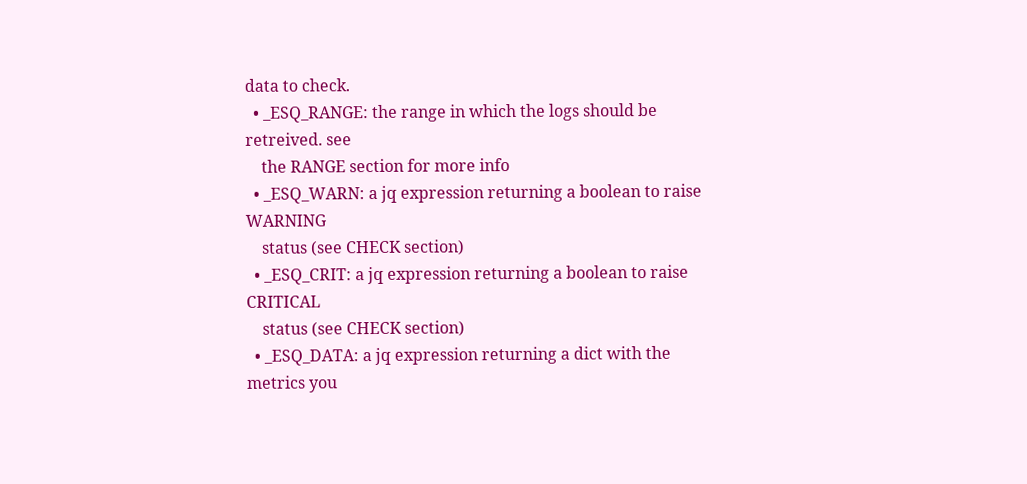data to check.
  • _ESQ_RANGE: the range in which the logs should be retreived. see
    the RANGE section for more info
  • _ESQ_WARN: a jq expression returning a boolean to raise WARNING
    status (see CHECK section)
  • _ESQ_CRIT: a jq expression returning a boolean to raise CRITICAL
    status (see CHECK section)
  • _ESQ_DATA: a jq expression returning a dict with the metrics you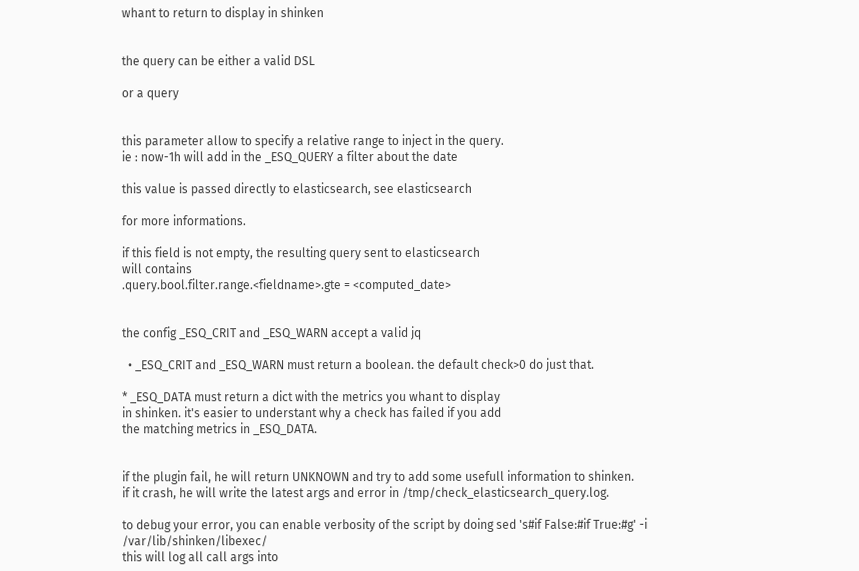whant to return to display in shinken


the query can be either a valid DSL

or a query


this parameter allow to specify a relative range to inject in the query.
ie : now-1h will add in the _ESQ_QUERY a filter about the date

this value is passed directly to elasticsearch, see elasticsearch

for more informations.

if this field is not empty, the resulting query sent to elasticsearch
will contains
.query.bool.filter.range.<fieldname>.gte = <computed_date>


the config _ESQ_CRIT and _ESQ_WARN accept a valid jq

  • _ESQ_CRIT and _ESQ_WARN must return a boolean. the default check>0 do just that.

* _ESQ_DATA must return a dict with the metrics you whant to display
in shinken. it's easier to understant why a check has failed if you add
the matching metrics in _ESQ_DATA.


if the plugin fail, he will return UNKNOWN and try to add some usefull information to shinken.
if it crash, he will write the latest args and error in /tmp/check_elasticsearch_query.log.

to debug your error, you can enable verbosity of the script by doing sed 's#if False:#if True:#g' -i /var/lib/shinken/libexec/
this will log all call args into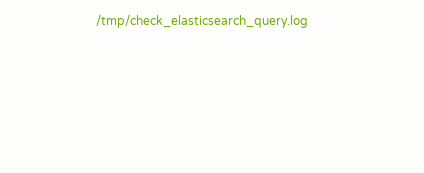/tmp/check_elasticsearch_query.log